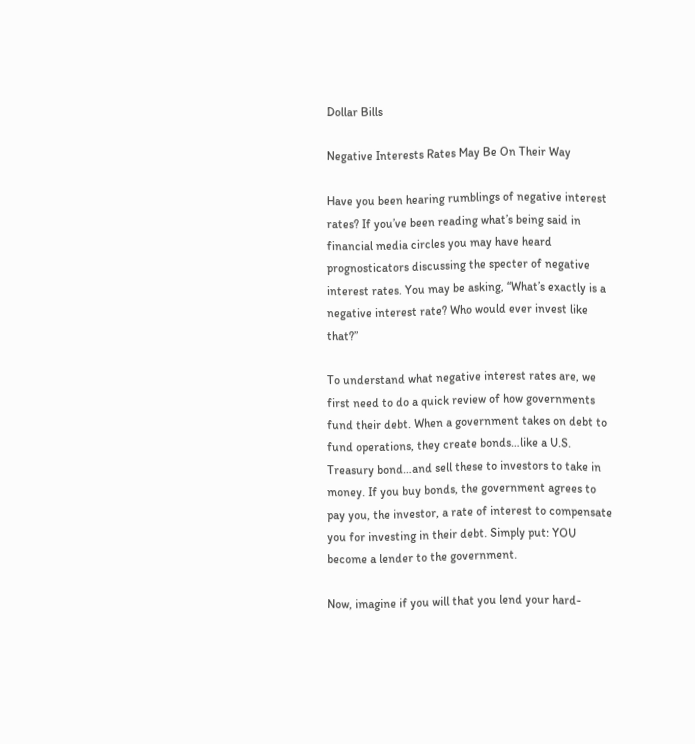Dollar Bills

Negative Interests Rates May Be On Their Way

Have you been hearing rumblings of negative interest rates? If you’ve been reading what’s being said in financial media circles you may have heard prognosticators discussing the specter of negative interest rates. You may be asking, “What’s exactly is a negative interest rate? Who would ever invest like that?”

To understand what negative interest rates are, we first need to do a quick review of how governments fund their debt. When a government takes on debt to fund operations, they create bonds…like a U.S. Treasury bond…and sell these to investors to take in money. If you buy bonds, the government agrees to pay you, the investor, a rate of interest to compensate you for investing in their debt. Simply put: YOU become a lender to the government.

Now, imagine if you will that you lend your hard-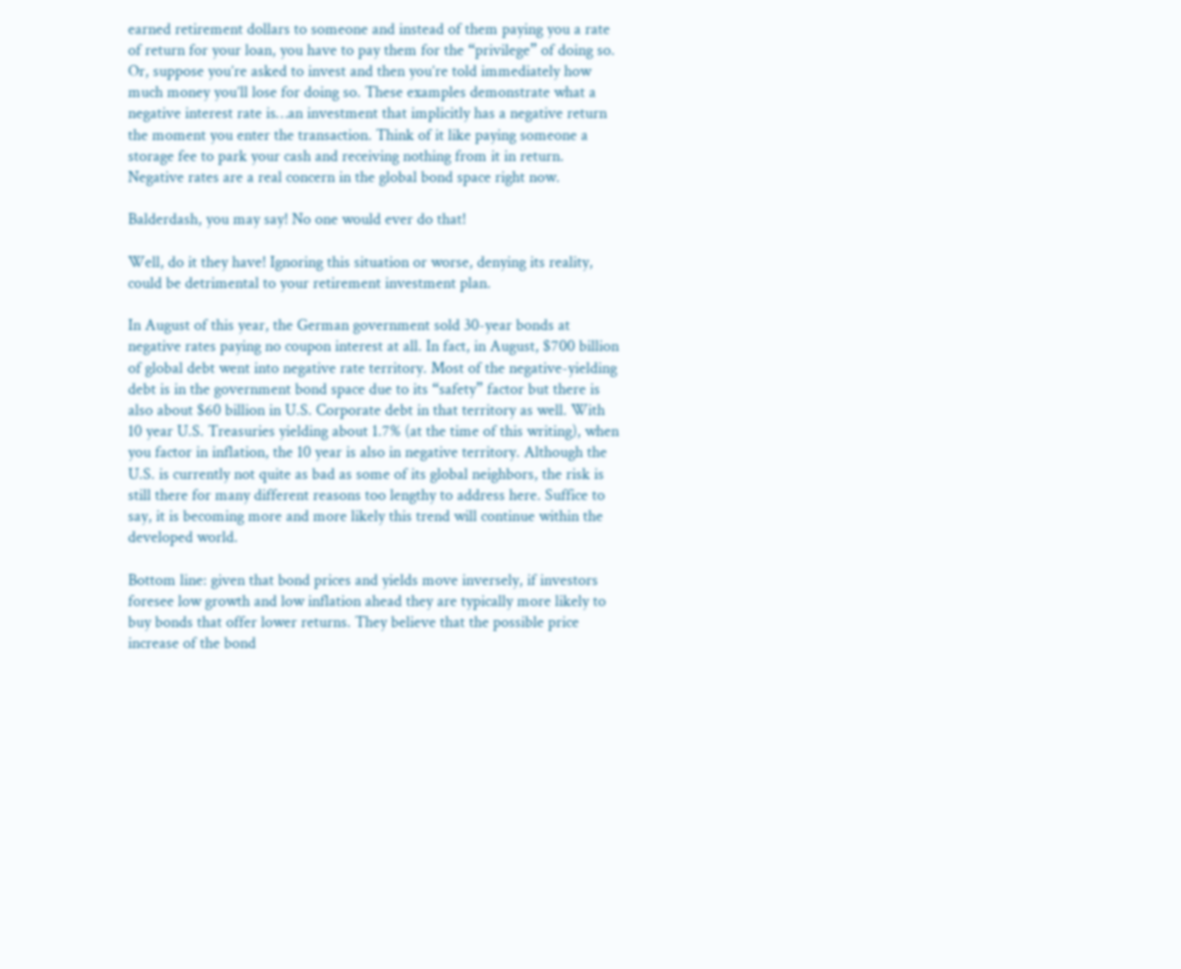earned retirement dollars to someone and instead of them paying you a rate of return for your loan, you have to pay them for the “privilege” of doing so. Or, suppose you’re asked to invest and then you’re told immediately how much money you’ll lose for doing so. These examples demonstrate what a negative interest rate is…an investment that implicitly has a negative return the moment you enter the transaction. Think of it like paying someone a storage fee to park your cash and receiving nothing from it in return. Negative rates are a real concern in the global bond space right now.

Balderdash, you may say! No one would ever do that!

Well, do it they have! Ignoring this situation or worse, denying its reality, could be detrimental to your retirement investment plan.

In August of this year, the German government sold 30-year bonds at negative rates paying no coupon interest at all. In fact, in August, $700 billion of global debt went into negative rate territory. Most of the negative-yielding debt is in the government bond space due to its “safety” factor but there is also about $60 billion in U.S. Corporate debt in that territory as well. With 10 year U.S. Treasuries yielding about 1.7% (at the time of this writing), when you factor in inflation, the 10 year is also in negative territory. Although the U.S. is currently not quite as bad as some of its global neighbors, the risk is still there for many different reasons too lengthy to address here. Suffice to say, it is becoming more and more likely this trend will continue within the developed world.

Bottom line: given that bond prices and yields move inversely, if investors foresee low growth and low inflation ahead they are typically more likely to buy bonds that offer lower returns. They believe that the possible price increase of the bond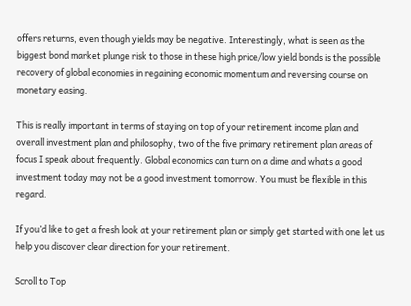offers returns, even though yields may be negative. Interestingly, what is seen as the biggest bond market plunge risk to those in these high price/low yield bonds is the possible recovery of global economies in regaining economic momentum and reversing course on monetary easing.

This is really important in terms of staying on top of your retirement income plan and overall investment plan and philosophy, two of the five primary retirement plan areas of focus I speak about frequently. Global economics can turn on a dime and whats a good investment today may not be a good investment tomorrow. You must be flexible in this regard.

If you’d like to get a fresh look at your retirement plan or simply get started with one let us help you discover clear direction for your retirement.

Scroll to Top